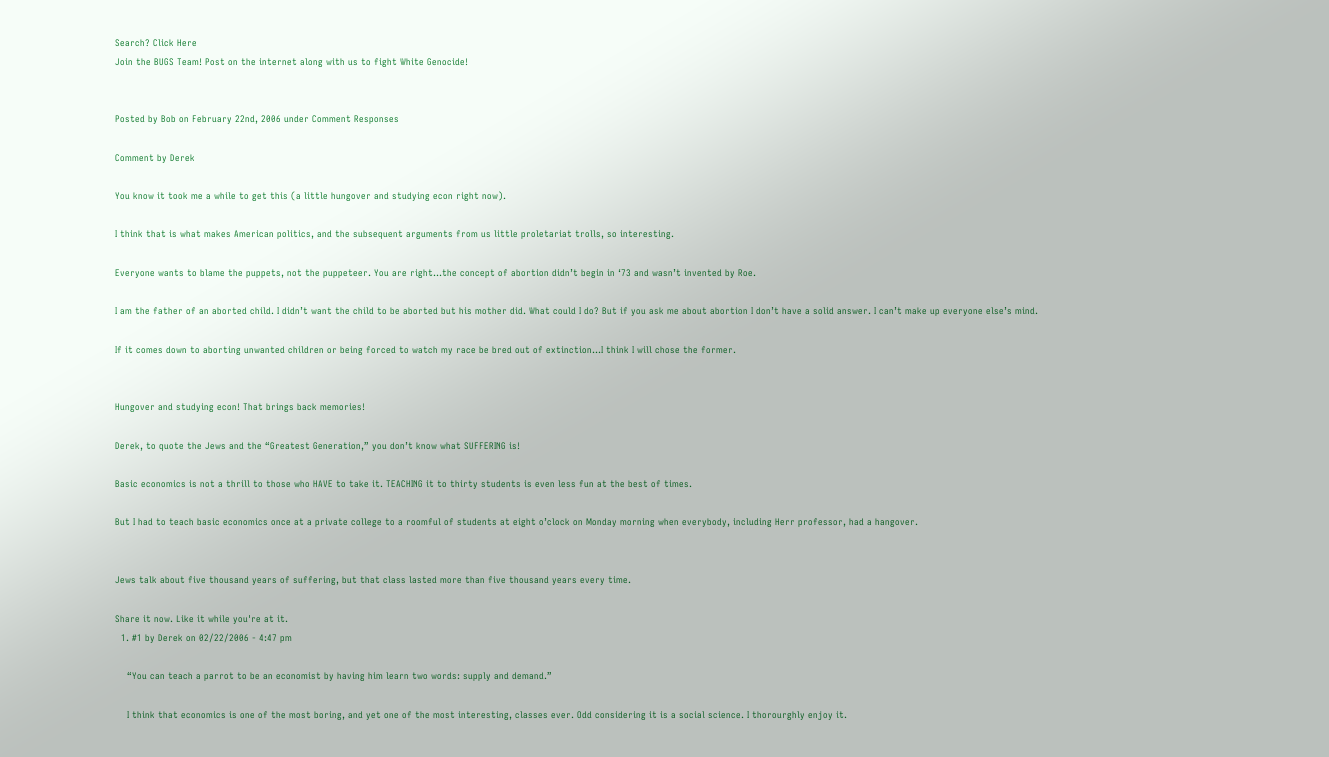Search? Click Here
Join the BUGS Team! Post on the internet along with us to fight White Genocide!


Posted by Bob on February 22nd, 2006 under Comment Responses

Comment by Derek

You know it took me a while to get this (a little hungover and studying econ right now).

I think that is what makes American politics, and the subsequent arguments from us little proletariat trolls, so interesting.

Everyone wants to blame the puppets, not the puppeteer. You are right…the concept of abortion didn’t begin in ‘73 and wasn’t invented by Roe.

I am the father of an aborted child. I didn’t want the child to be aborted but his mother did. What could I do? But if you ask me about abortion I don’t have a solid answer. I can’t make up everyone else’s mind.

If it comes down to aborting unwanted children or being forced to watch my race be bred out of extinction…I think I will chose the former.


Hungover and studying econ! That brings back memories!

Derek, to quote the Jews and the “Greatest Generation,” you don’t know what SUFFERING is!

Basic economics is not a thrill to those who HAVE to take it. TEACHING it to thirty students is even less fun at the best of times.

But I had to teach basic economics once at a private college to a roomful of students at eight o’clock on Monday morning when everybody, including Herr professor, had a hangover.


Jews talk about five thousand years of suffering, but that class lasted more than five thousand years every time.

Share it now. Like it while you're at it.
  1. #1 by Derek on 02/22/2006 - 4:47 pm

    “You can teach a parrot to be an economist by having him learn two words: supply and demand.”

    I think that economics is one of the most boring, and yet one of the most interesting, classes ever. Odd considering it is a social science. I thorourghly enjoy it.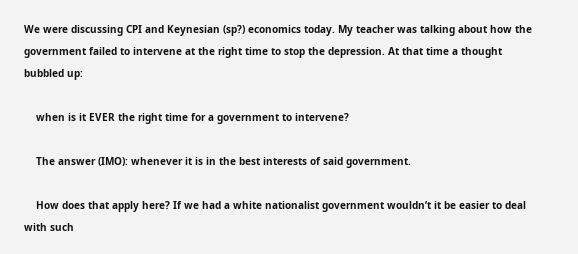We were discussing CPI and Keynesian (sp?) economics today. My teacher was talking about how the government failed to intervene at the right time to stop the depression. At that time a thought bubbled up:

    when is it EVER the right time for a government to intervene?

    The answer (IMO): whenever it is in the best interests of said government.

    How does that apply here? If we had a white nationalist government wouldn’t it be easier to deal with such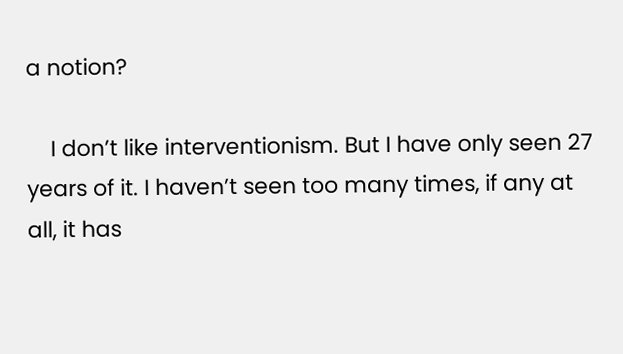a notion?

    I don’t like interventionism. But I have only seen 27 years of it. I haven’t seen too many times, if any at all, it has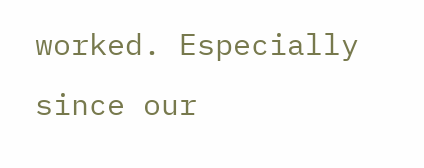worked. Especially since our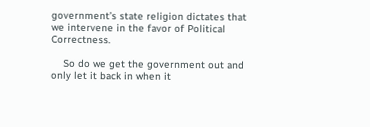government’s state religion dictates that we intervene in the favor of Political Correctness.

    So do we get the government out and only let it back in when it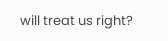will treat us right?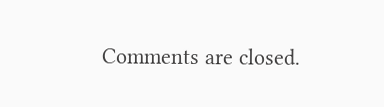Comments are closed.